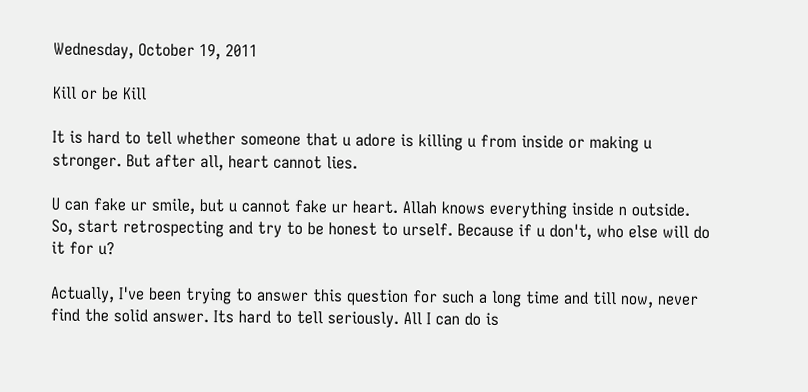Wednesday, October 19, 2011

Kill or be Kill

It is hard to tell whether someone that u adore is killing u from inside or making u stronger. But after all, heart cannot lies.

U can fake ur smile, but u cannot fake ur heart. Allah knows everything inside n outside. So, start retrospecting and try to be honest to urself. Because if u don't, who else will do it for u?

Actually, I've been trying to answer this question for such a long time and till now, never find the solid answer. Its hard to tell seriously. All I can do is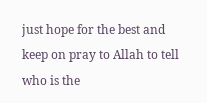just hope for the best and keep on pray to Allah to tell who is the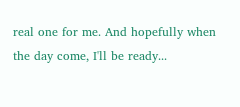real one for me. And hopefully when the day come, I'll be ready...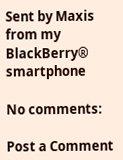Sent by Maxis from my BlackBerry® smartphone

No comments:

Post a Comment